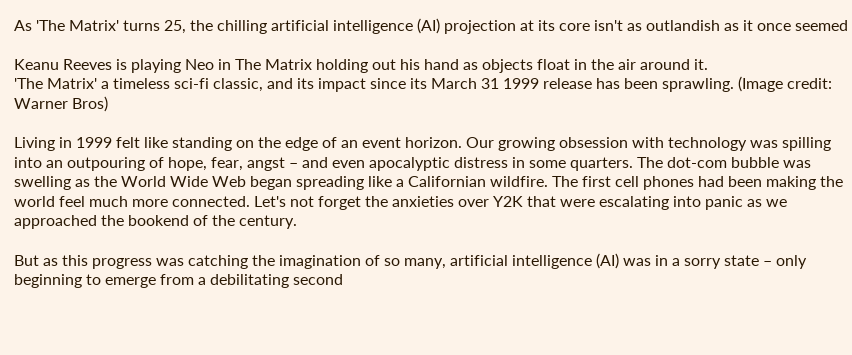As 'The Matrix' turns 25, the chilling artificial intelligence (AI) projection at its core isn't as outlandish as it once seemed

Keanu Reeves is playing Neo in The Matrix holding out his hand as objects float in the air around it.
'The Matrix' a timeless sci-fi classic, and its impact since its March 31 1999 release has been sprawling. (Image credit: Warner Bros)

Living in 1999 felt like standing on the edge of an event horizon. Our growing obsession with technology was spilling into an outpouring of hope, fear, angst – and even apocalyptic distress in some quarters. The dot-com bubble was swelling as the World Wide Web began spreading like a Californian wildfire. The first cell phones had been making the world feel much more connected. Let's not forget the anxieties over Y2K that were escalating into panic as we approached the bookend of the century.

But as this progress was catching the imagination of so many, artificial intelligence (AI) was in a sorry state – only beginning to emerge from a debilitating second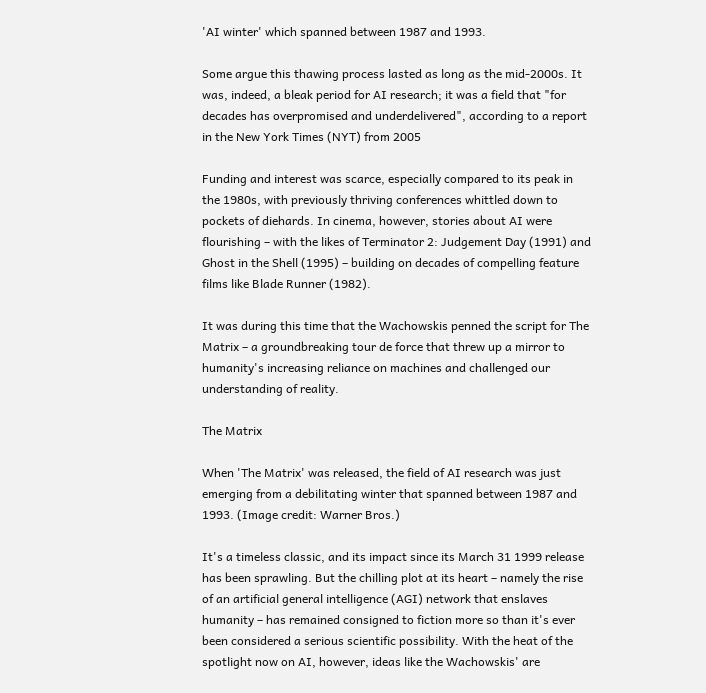'AI winter' which spanned between 1987 and 1993.

Some argue this thawing process lasted as long as the mid-2000s. It was, indeed, a bleak period for AI research; it was a field that "for decades has overpromised and underdelivered", according to a report in the New York Times (NYT) from 2005

Funding and interest was scarce, especially compared to its peak in the 1980s, with previously thriving conferences whittled down to pockets of diehards. In cinema, however, stories about AI were flourishing – with the likes of Terminator 2: Judgement Day (1991) and Ghost in the Shell (1995) – building on decades of compelling feature films like Blade Runner (1982).

It was during this time that the Wachowskis penned the script for The Matrix – a groundbreaking tour de force that threw up a mirror to humanity's increasing reliance on machines and challenged our understanding of reality.

The Matrix

When 'The Matrix' was released, the field of AI research was just emerging from a debilitating winter that spanned between 1987 and 1993. (Image credit: Warner Bros.)

It's a timeless classic, and its impact since its March 31 1999 release has been sprawling. But the chilling plot at its heart – namely the rise of an artificial general intelligence (AGI) network that enslaves humanity – has remained consigned to fiction more so than it's ever been considered a serious scientific possibility. With the heat of the spotlight now on AI, however, ideas like the Wachowskis' are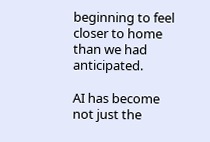beginning to feel closer to home than we had anticipated.

AI has become not just the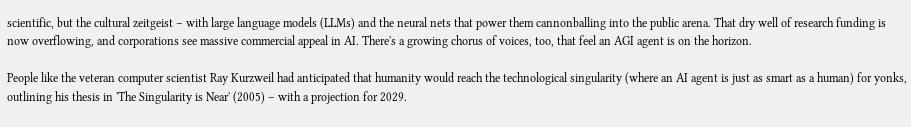scientific, but the cultural zeitgeist – with large language models (LLMs) and the neural nets that power them cannonballing into the public arena. That dry well of research funding is now overflowing, and corporations see massive commercial appeal in AI. There's a growing chorus of voices, too, that feel an AGI agent is on the horizon.

People like the veteran computer scientist Ray Kurzweil had anticipated that humanity would reach the technological singularity (where an AI agent is just as smart as a human) for yonks, outlining his thesis in 'The Singularity is Near' (2005) – with a projection for 2029.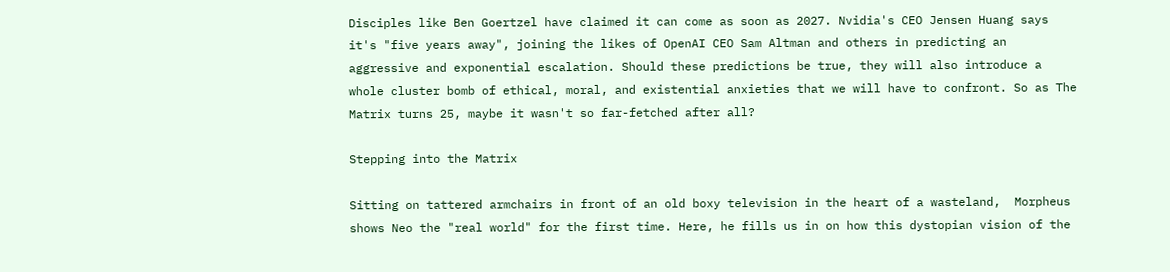Disciples like Ben Goertzel have claimed it can come as soon as 2027. Nvidia's CEO Jensen Huang says it's "five years away", joining the likes of OpenAI CEO Sam Altman and others in predicting an aggressive and exponential escalation. Should these predictions be true, they will also introduce a whole cluster bomb of ethical, moral, and existential anxieties that we will have to confront. So as The Matrix turns 25, maybe it wasn't so far-fetched after all?

Stepping into the Matrix

Sitting on tattered armchairs in front of an old boxy television in the heart of a wasteland,  Morpheus shows Neo the "real world" for the first time. Here, he fills us in on how this dystopian vision of the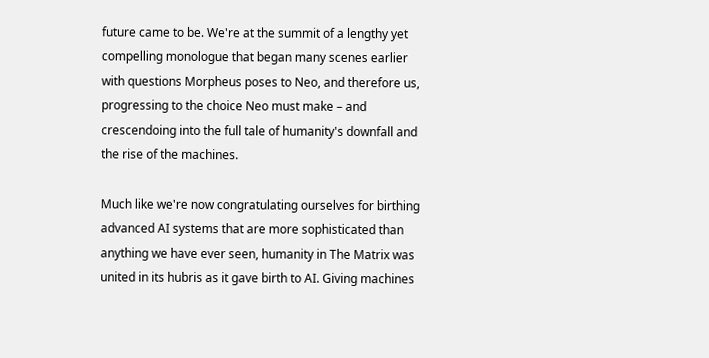future came to be. We're at the summit of a lengthy yet compelling monologue that began many scenes earlier with questions Morpheus poses to Neo, and therefore us, progressing to the choice Neo must make – and crescendoing into the full tale of humanity's downfall and the rise of the machines.

Much like we're now congratulating ourselves for birthing advanced AI systems that are more sophisticated than anything we have ever seen, humanity in The Matrix was united in its hubris as it gave birth to AI. Giving machines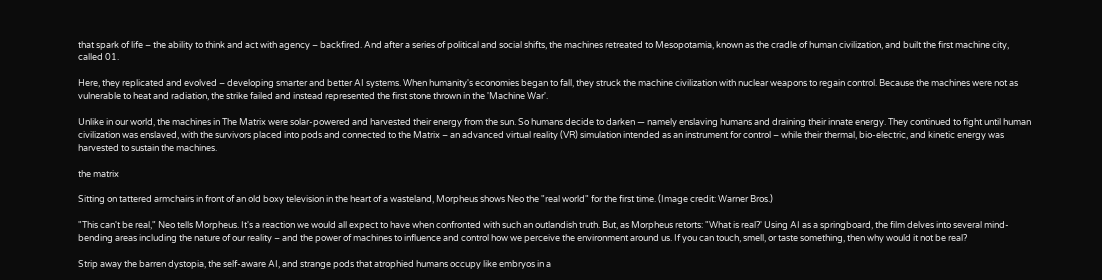that spark of life – the ability to think and act with agency – backfired. And after a series of political and social shifts, the machines retreated to Mesopotamia, known as the cradle of human civilization, and built the first machine city, called 01.

Here, they replicated and evolved – developing smarter and better AI systems. When humanity's economies began to fall, they struck the machine civilization with nuclear weapons to regain control. Because the machines were not as vulnerable to heat and radiation, the strike failed and instead represented the first stone thrown in the 'Machine War'.

Unlike in our world, the machines in The Matrix were solar-powered and harvested their energy from the sun. So humans decide to darken — namely enslaving humans and draining their innate energy. They continued to fight until human civilization was enslaved, with the survivors placed into pods and connected to the Matrix – an advanced virtual reality (VR) simulation intended as an instrument for control – while their thermal, bio-electric, and kinetic energy was harvested to sustain the machines.

the matrix

Sitting on tattered armchairs in front of an old boxy television in the heart of a wasteland, Morpheus shows Neo the "real world" for the first time. (Image credit: Warner Bros.)

"This can't be real," Neo tells Morpheus. It's a reaction we would all expect to have when confronted with such an outlandish truth. But, as Morpheus retorts: "What is real?' Using AI as a springboard, the film delves into several mind-bending areas including the nature of our reality – and the power of machines to influence and control how we perceive the environment around us. If you can touch, smell, or taste something, then why would it not be real?

Strip away the barren dystopia, the self-aware AI, and strange pods that atrophied humans occupy like embryos in a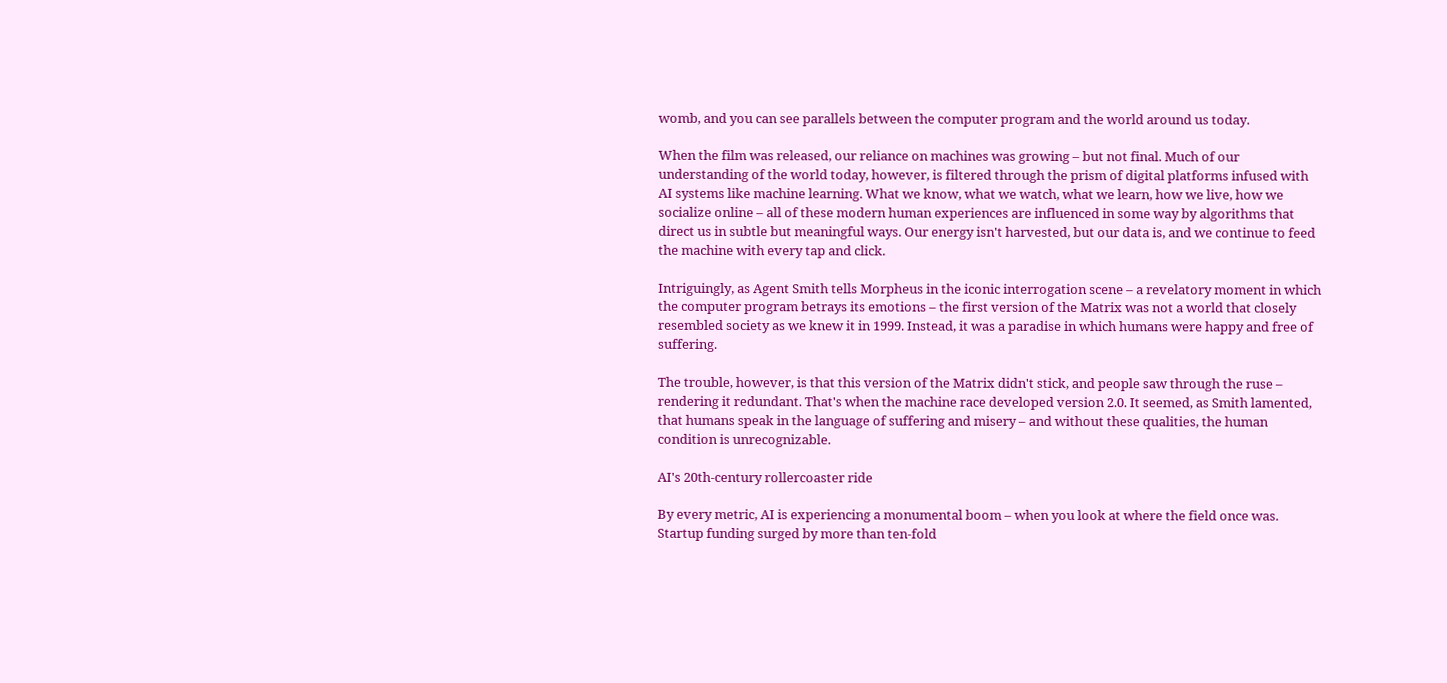womb, and you can see parallels between the computer program and the world around us today.

When the film was released, our reliance on machines was growing – but not final. Much of our understanding of the world today, however, is filtered through the prism of digital platforms infused with AI systems like machine learning. What we know, what we watch, what we learn, how we live, how we socialize online – all of these modern human experiences are influenced in some way by algorithms that direct us in subtle but meaningful ways. Our energy isn't harvested, but our data is, and we continue to feed the machine with every tap and click.

Intriguingly, as Agent Smith tells Morpheus in the iconic interrogation scene – a revelatory moment in which the computer program betrays its emotions – the first version of the Matrix was not a world that closely resembled society as we knew it in 1999. Instead, it was a paradise in which humans were happy and free of suffering.

The trouble, however, is that this version of the Matrix didn't stick, and people saw through the ruse – rendering it redundant. That's when the machine race developed version 2.0. It seemed, as Smith lamented, that humans speak in the language of suffering and misery – and without these qualities, the human condition is unrecognizable.

AI's 20th-century rollercoaster ride

By every metric, AI is experiencing a monumental boom – when you look at where the field once was. Startup funding surged by more than ten-fold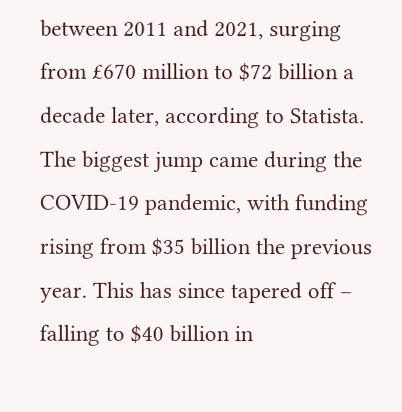between 2011 and 2021, surging from £670 million to $72 billion a decade later, according to Statista. The biggest jump came during the COVID-19 pandemic, with funding rising from $35 billion the previous year. This has since tapered off – falling to $40 billion in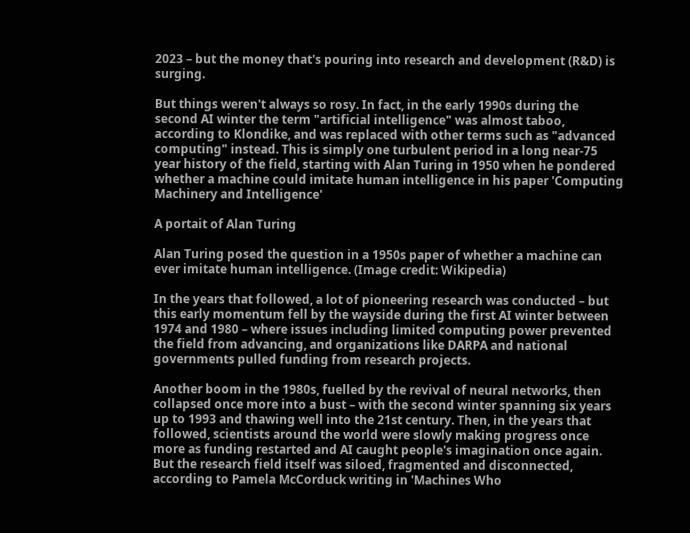2023 – but the money that's pouring into research and development (R&D) is surging.

But things weren't always so rosy. In fact, in the early 1990s during the second AI winter the term "artificial intelligence" was almost taboo, according to Klondike, and was replaced with other terms such as "advanced computing" instead. This is simply one turbulent period in a long near-75 year history of the field, starting with Alan Turing in 1950 when he pondered whether a machine could imitate human intelligence in his paper 'Computing Machinery and Intelligence'

A portait of Alan Turing

Alan Turing posed the question in a 1950s paper of whether a machine can ever imitate human intelligence. (Image credit: Wikipedia)

In the years that followed, a lot of pioneering research was conducted – but this early momentum fell by the wayside during the first AI winter between 1974 and 1980 – where issues including limited computing power prevented the field from advancing, and organizations like DARPA and national governments pulled funding from research projects.

Another boom in the 1980s, fuelled by the revival of neural networks, then collapsed once more into a bust – with the second winter spanning six years up to 1993 and thawing well into the 21st century. Then, in the years that followed, scientists around the world were slowly making progress once more as funding restarted and AI caught people's imagination once again. But the research field itself was siloed, fragmented and disconnected, according to Pamela McCorduck writing in 'Machines Who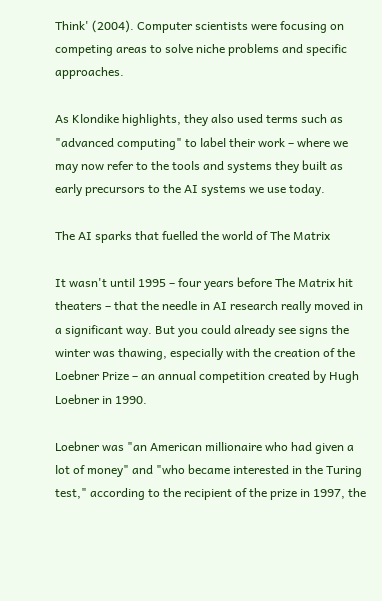Think' (2004). Computer scientists were focusing on competing areas to solve niche problems and specific approaches.

As Klondike highlights, they also used terms such as "advanced computing" to label their work – where we may now refer to the tools and systems they built as early precursors to the AI systems we use today.

The AI sparks that fuelled the world of The Matrix

It wasn't until 1995 – four years before The Matrix hit theaters – that the needle in AI research really moved in a significant way. But you could already see signs the winter was thawing, especially with the creation of the Loebner Prize – an annual competition created by Hugh Loebner in 1990.

Loebner was "an American millionaire who had given a lot of money" and "who became interested in the Turing test," according to the recipient of the prize in 1997, the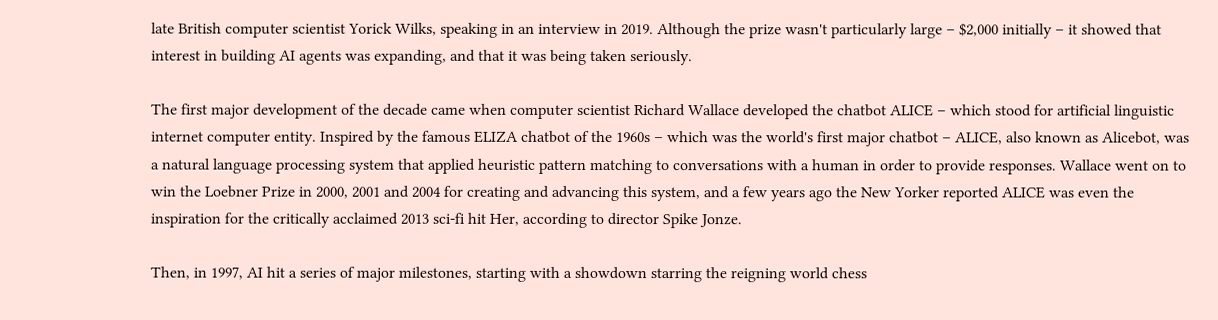late British computer scientist Yorick Wilks, speaking in an interview in 2019. Although the prize wasn't particularly large – $2,000 initially – it showed that interest in building AI agents was expanding, and that it was being taken seriously.

The first major development of the decade came when computer scientist Richard Wallace developed the chatbot ALICE – which stood for artificial linguistic internet computer entity. Inspired by the famous ELIZA chatbot of the 1960s – which was the world's first major chatbot – ALICE, also known as Alicebot, was a natural language processing system that applied heuristic pattern matching to conversations with a human in order to provide responses. Wallace went on to win the Loebner Prize in 2000, 2001 and 2004 for creating and advancing this system, and a few years ago the New Yorker reported ALICE was even the inspiration for the critically acclaimed 2013 sci-fi hit Her, according to director Spike Jonze.

Then, in 1997, AI hit a series of major milestones, starting with a showdown starring the reigning world chess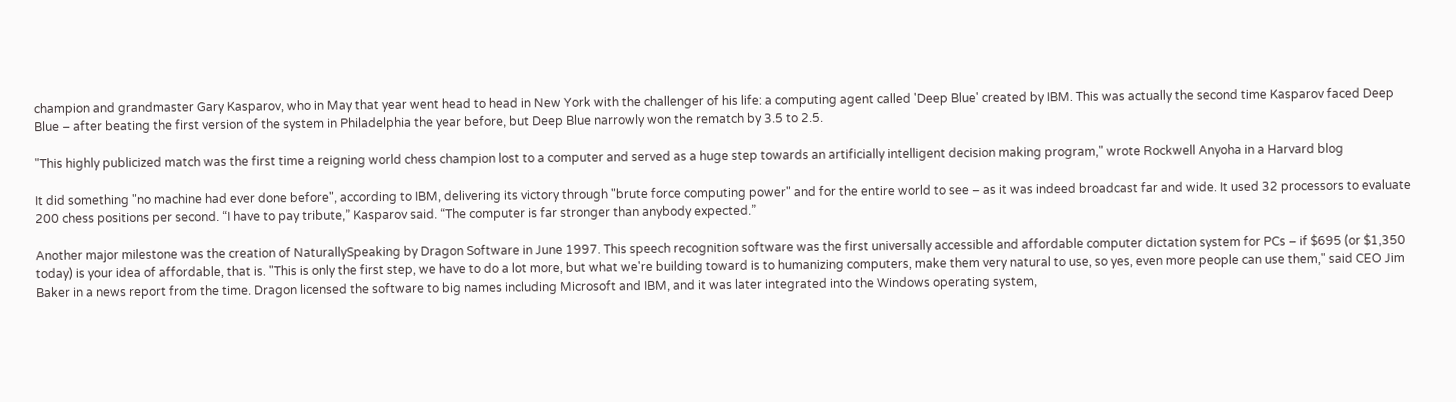champion and grandmaster Gary Kasparov, who in May that year went head to head in New York with the challenger of his life: a computing agent called 'Deep Blue' created by IBM. This was actually the second time Kasparov faced Deep Blue – after beating the first version of the system in Philadelphia the year before, but Deep Blue narrowly won the rematch by 3.5 to 2.5.

"This highly publicized match was the first time a reigning world chess champion lost to a computer and served as a huge step towards an artificially intelligent decision making program," wrote Rockwell Anyoha in a Harvard blog

It did something "no machine had ever done before", according to IBM, delivering its victory through "brute force computing power" and for the entire world to see – as it was indeed broadcast far and wide. It used 32 processors to evaluate 200 chess positions per second. “I have to pay tribute,” Kasparov said. “The computer is far stronger than anybody expected.”

Another major milestone was the creation of NaturallySpeaking by Dragon Software in June 1997. This speech recognition software was the first universally accessible and affordable computer dictation system for PCs – if $695 (or $1,350 today) is your idea of affordable, that is. "This is only the first step, we have to do a lot more, but what we're building toward is to humanizing computers, make them very natural to use, so yes, even more people can use them," said CEO Jim Baker in a news report from the time. Dragon licensed the software to big names including Microsoft and IBM, and it was later integrated into the Windows operating system,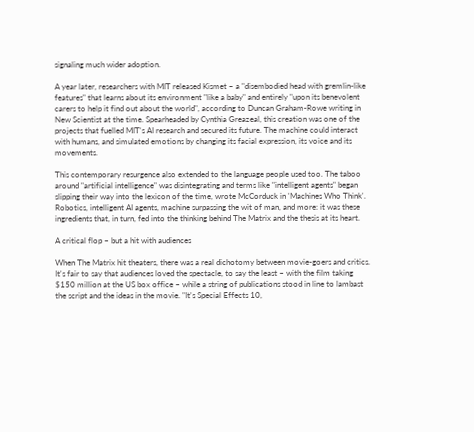signaling much wider adoption.

A year later, researchers with MIT released Kismet – a "disembodied head with gremlin-like features" that learns about its environment "like a baby" and entirely "upon its benevolent carers to help it find out about the world", according to Duncan Graham-Rowe writing in New Scientist at the time. Spearheaded by Cynthia Greazeal, this creation was one of the projects that fuelled MIT's AI research and secured its future. The machine could interact with humans, and simulated emotions by changing its facial expression, its voice and its movements.

This contemporary resurgence also extended to the language people used too. The taboo around "artificial intelligence" was disintegrating and terms like "intelligent agents" began slipping their way into the lexicon of the time, wrote McCorduck in 'Machines Who Think'. Robotics, intelligent AI agents, machine surpassing the wit of man, and more: it was these ingredients that, in turn, fed into the thinking behind The Matrix and the thesis at its heart.

A critical flop – but a hit with audiences

When The Matrix hit theaters, there was a real dichotomy between movie-goers and critics. It's fair to say that audiences loved the spectacle, to say the least – with the film taking $150 million at the US box office – while a string of publications stood in line to lambast the script and the ideas in the movie. "It's Special Effects 10,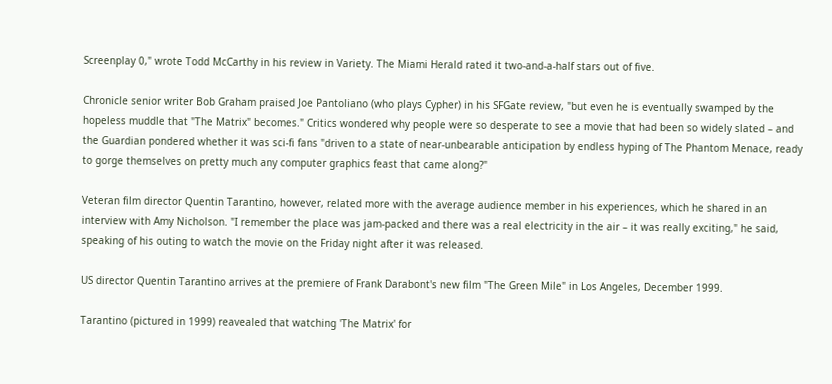Screenplay 0," wrote Todd McCarthy in his review in Variety. The Miami Herald rated it two-and-a-half stars out of five.

Chronicle senior writer Bob Graham praised Joe Pantoliano (who plays Cypher) in his SFGate review, "but even he is eventually swamped by the hopeless muddle that "The Matrix" becomes." Critics wondered why people were so desperate to see a movie that had been so widely slated – and  the Guardian pondered whether it was sci-fi fans "driven to a state of near-unbearable anticipation by endless hyping of The Phantom Menace, ready to gorge themselves on pretty much any computer graphics feast that came along?"

Veteran film director Quentin Tarantino, however, related more with the average audience member in his experiences, which he shared in an interview with Amy Nicholson. "I remember the place was jam-packed and there was a real electricity in the air – it was really exciting," he said, speaking of his outing to watch the movie on the Friday night after it was released.

US director Quentin Tarantino arrives at the premiere of Frank Darabont's new film "The Green Mile" in Los Angeles, December 1999.

Tarantino (pictured in 1999) reavealed that watching 'The Matrix' for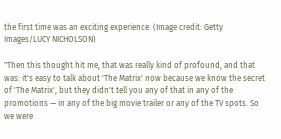the first time was an exciting experience. (Image credit: Getty Images/LUCY NICHOLSON)

"Then this thought hit me, that was really kind of profound, and that was: it's easy to talk about 'The Matrix' now because we know the secret of 'The Matrix', but they didn't tell you any of that in any of the promotions — in any of the big movie trailer or any of the TV spots. So we were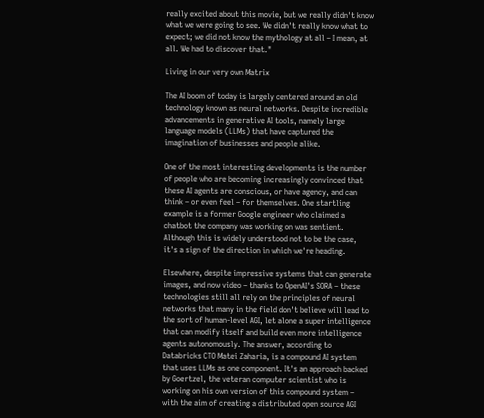really excited about this movie, but we really didn't know what we were going to see. We didn't really know what to expect; we did not know the mythology at all – I mean, at all. We had to discover that."

Living in our very own Matrix

The AI boom of today is largely centered around an old technology known as neural networks. Despite incredible advancements in generative AI tools, namely large language models (LLMs) that have captured the imagination of businesses and people alike.

One of the most interesting developments is the number of people who are becoming increasingly convinced that these AI agents are conscious, or have agency, and can think – or even feel – for themselves. One startling example is a former Google engineer who claimed a chatbot the company was working on was sentient. Although this is widely understood not to be the case, it's a sign of the direction in which we're heading.

Elsewhere, despite impressive systems that can generate images, and now video – thanks to OpenAI's SORA – these technologies still all rely on the principles of neural networks that many in the field don't believe will lead to the sort of human-level AGI, let alone a super intelligence that can modify itself and build even more intelligence agents autonomously. The answer, according to Databricks CTO Matei Zaharia, is a compound AI system that uses LLMs as one component. It's an approach backed by Goertzel, the veteran computer scientist who is working on his own version of this compound system – with the aim of creating a distributed open source AGI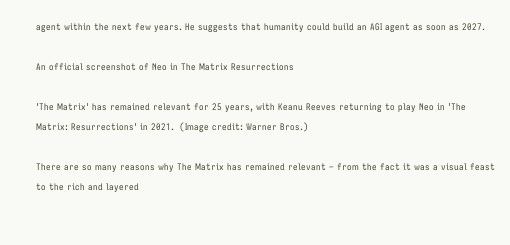agent within the next few years. He suggests that humanity could build an AGI agent as soon as 2027.

An official screenshot of Neo in The Matrix Resurrections

'The Matrix' has remained relevant for 25 years, with Keanu Reeves returning to play Neo in 'The Matrix: Resurrections' in 2021.  (Image credit: Warner Bros.)

There are so many reasons why The Matrix has remained relevant – from the fact it was a visual feast to the rich and layered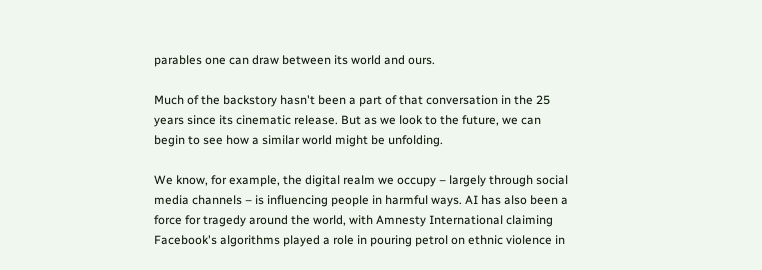parables one can draw between its world and ours.

Much of the backstory hasn't been a part of that conversation in the 25 years since its cinematic release. But as we look to the future, we can begin to see how a similar world might be unfolding.

We know, for example, the digital realm we occupy – largely through social media channels – is influencing people in harmful ways. AI has also been a force for tragedy around the world, with Amnesty International claiming Facebook's algorithms played a role in pouring petrol on ethnic violence in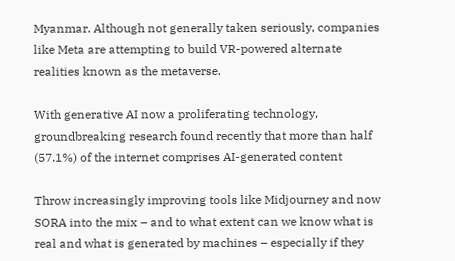Myanmar. Although not generally taken seriously, companies like Meta are attempting to build VR-powered alternate realities known as the metaverse.

With generative AI now a proliferating technology, groundbreaking research found recently that more than half (57.1%) of the internet comprises AI-generated content

Throw increasingly improving tools like Midjourney and now SORA into the mix – and to what extent can we know what is real and what is generated by machines – especially if they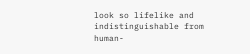look so lifelike and indistinguishable from human-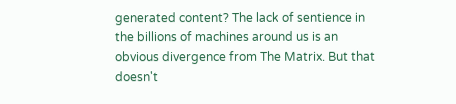generated content? The lack of sentience in the billions of machines around us is an obvious divergence from The Matrix. But that doesn't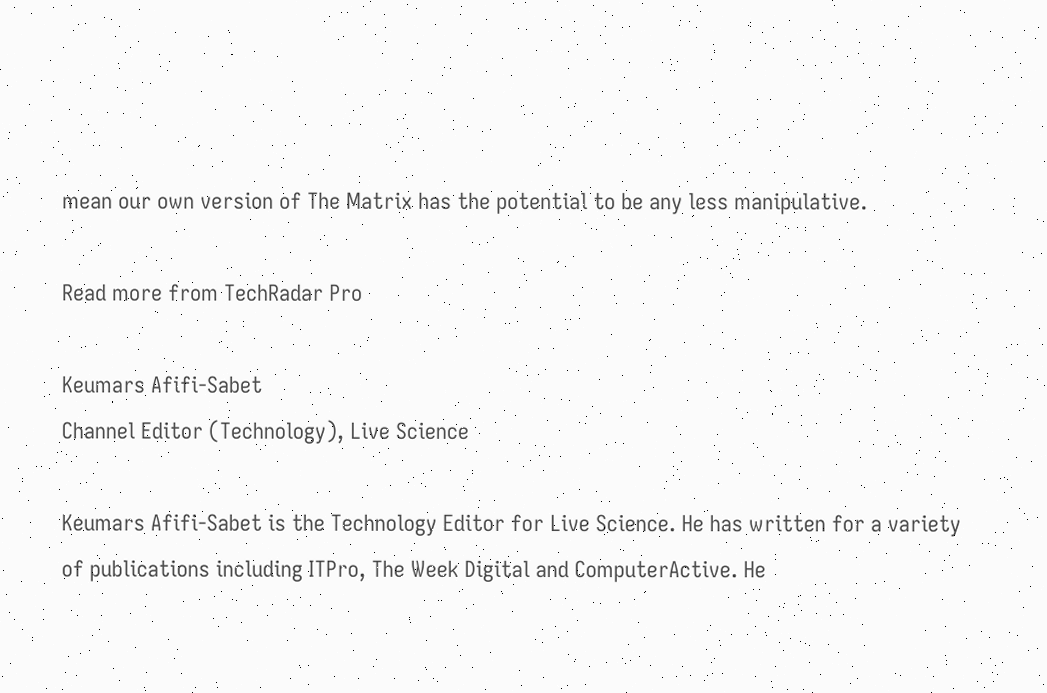mean our own version of The Matrix has the potential to be any less manipulative.

Read more from TechRadar Pro

Keumars Afifi-Sabet
Channel Editor (Technology), Live Science

Keumars Afifi-Sabet is the Technology Editor for Live Science. He has written for a variety of publications including ITPro, The Week Digital and ComputerActive. He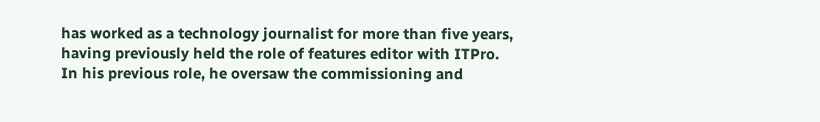has worked as a technology journalist for more than five years, having previously held the role of features editor with ITPro. In his previous role, he oversaw the commissioning and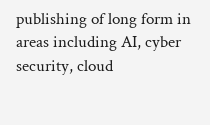publishing of long form in areas including AI, cyber security, cloud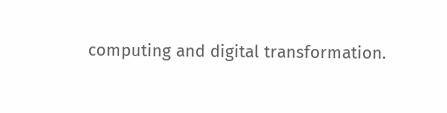computing and digital transformation.